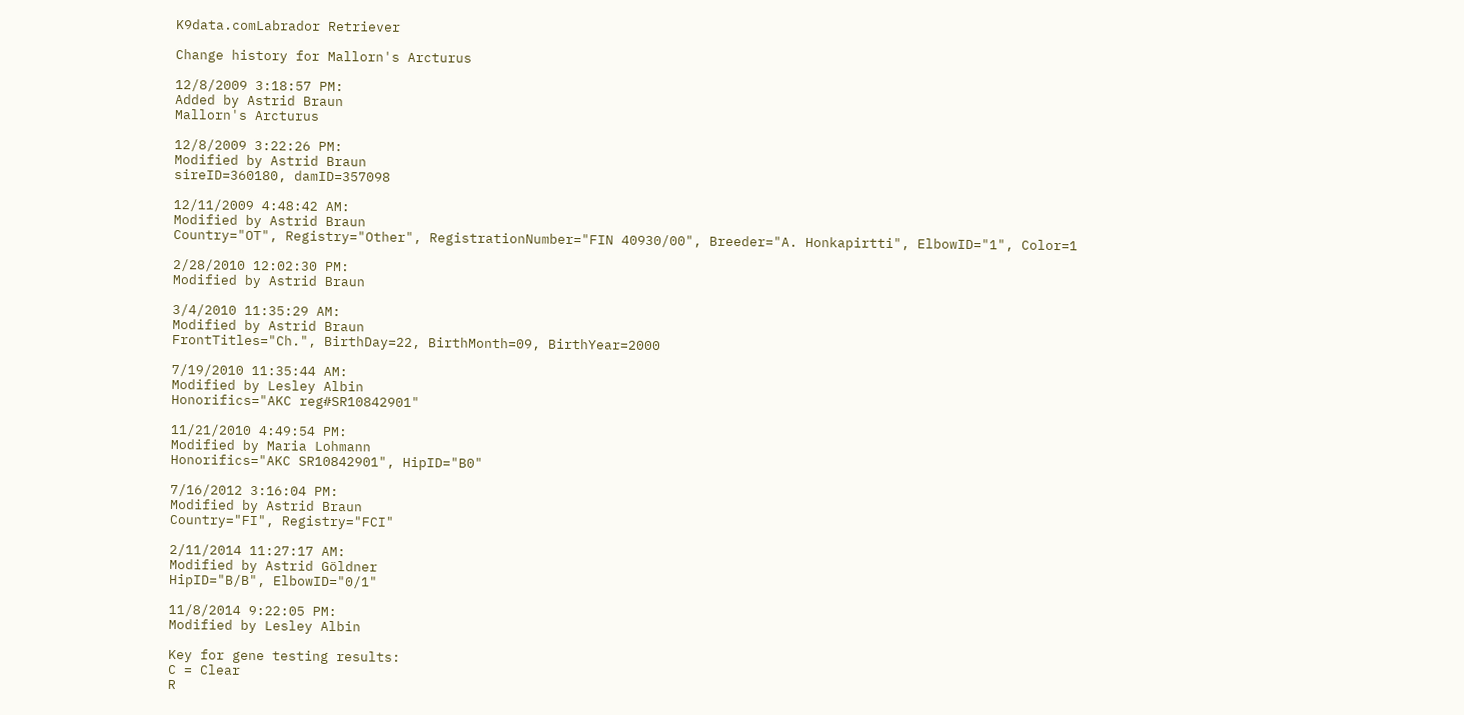K9data.comLabrador Retriever

Change history for Mallorn's Arcturus

12/8/2009 3:18:57 PM:
Added by Astrid Braun
Mallorn's Arcturus

12/8/2009 3:22:26 PM:
Modified by Astrid Braun
sireID=360180, damID=357098

12/11/2009 4:48:42 AM:
Modified by Astrid Braun
Country="OT", Registry="Other", RegistrationNumber="FIN 40930/00", Breeder="A. Honkapirtti", ElbowID="1", Color=1

2/28/2010 12:02:30 PM:
Modified by Astrid Braun

3/4/2010 11:35:29 AM:
Modified by Astrid Braun
FrontTitles="Ch.", BirthDay=22, BirthMonth=09, BirthYear=2000

7/19/2010 11:35:44 AM:
Modified by Lesley Albin
Honorifics="AKC reg#SR10842901"

11/21/2010 4:49:54 PM:
Modified by Maria Lohmann
Honorifics="AKC SR10842901", HipID="B0"

7/16/2012 3:16:04 PM:
Modified by Astrid Braun
Country="FI", Registry="FCI"

2/11/2014 11:27:17 AM:
Modified by Astrid Göldner
HipID="B/B", ElbowID="0/1"

11/8/2014 9:22:05 PM:
Modified by Lesley Albin

Key for gene testing results:
C = Clear
R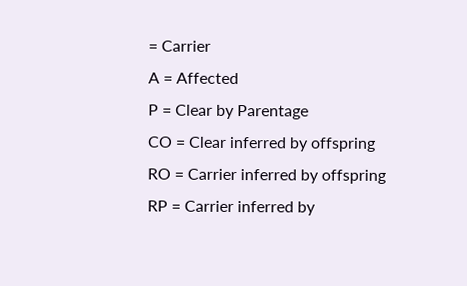= Carrier
A = Affected
P = Clear by Parentage
CO = Clear inferred by offspring
RO = Carrier inferred by offspring
RP = Carrier inferred by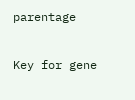parentage

Key for gene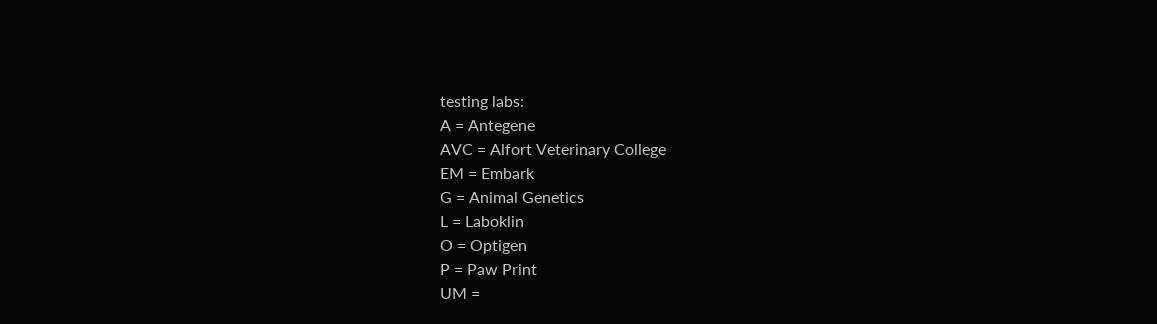testing labs:
A = Antegene
AVC = Alfort Veterinary College
EM = Embark
G = Animal Genetics
L = Laboklin
O = Optigen
P = Paw Print
UM =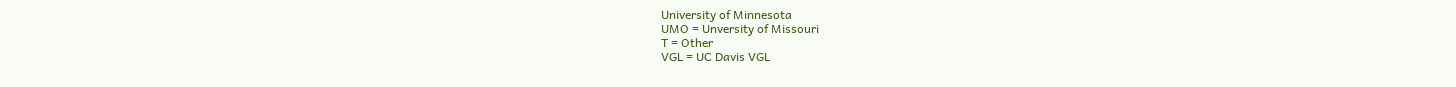University of Minnesota
UMO = Unversity of Missouri
T = Other
VGL = UC Davis VGL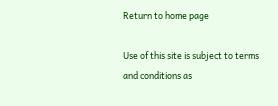Return to home page

Use of this site is subject to terms and conditions as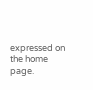expressed on the home page.